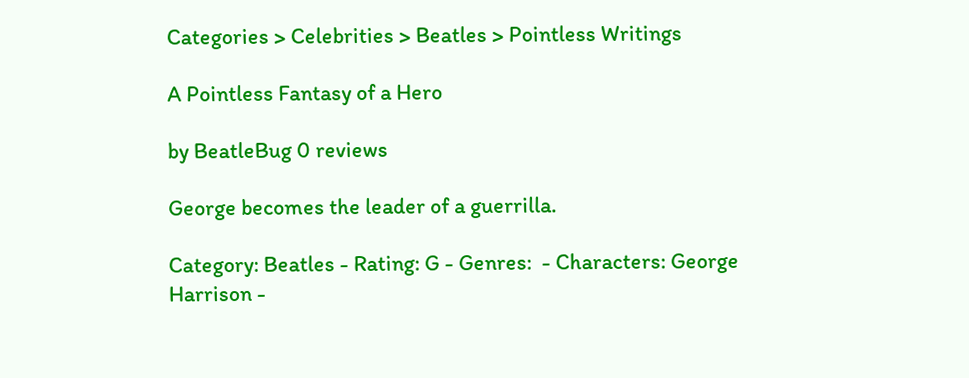Categories > Celebrities > Beatles > Pointless Writings

A Pointless Fantasy of a Hero

by BeatleBug 0 reviews

George becomes the leader of a guerrilla.

Category: Beatles - Rating: G - Genres:  - Characters: George Harrison -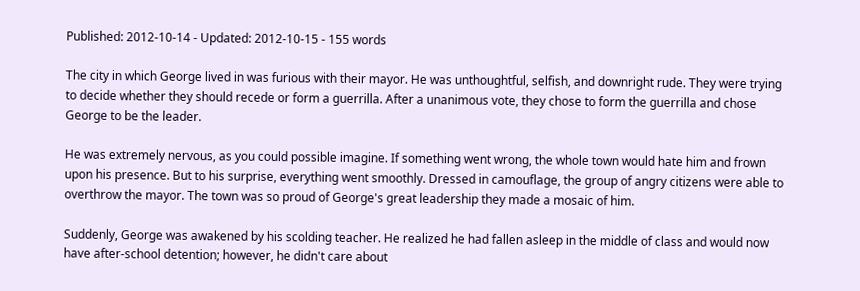Published: 2012-10-14 - Updated: 2012-10-15 - 155 words

The city in which George lived in was furious with their mayor. He was unthoughtful, selfish, and downright rude. They were trying to decide whether they should recede or form a guerrilla. After a unanimous vote, they chose to form the guerrilla and chose George to be the leader.

He was extremely nervous, as you could possible imagine. If something went wrong, the whole town would hate him and frown upon his presence. But to his surprise, everything went smoothly. Dressed in camouflage, the group of angry citizens were able to overthrow the mayor. The town was so proud of George's great leadership they made a mosaic of him.

Suddenly, George was awakened by his scolding teacher. He realized he had fallen asleep in the middle of class and would now have after-school detention; however, he didn't care about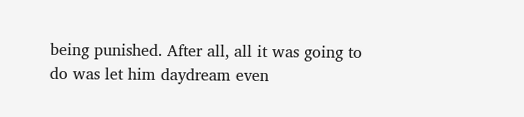being punished. After all, all it was going to do was let him daydream even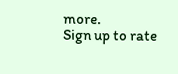more.
Sign up to rate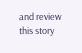and review this story